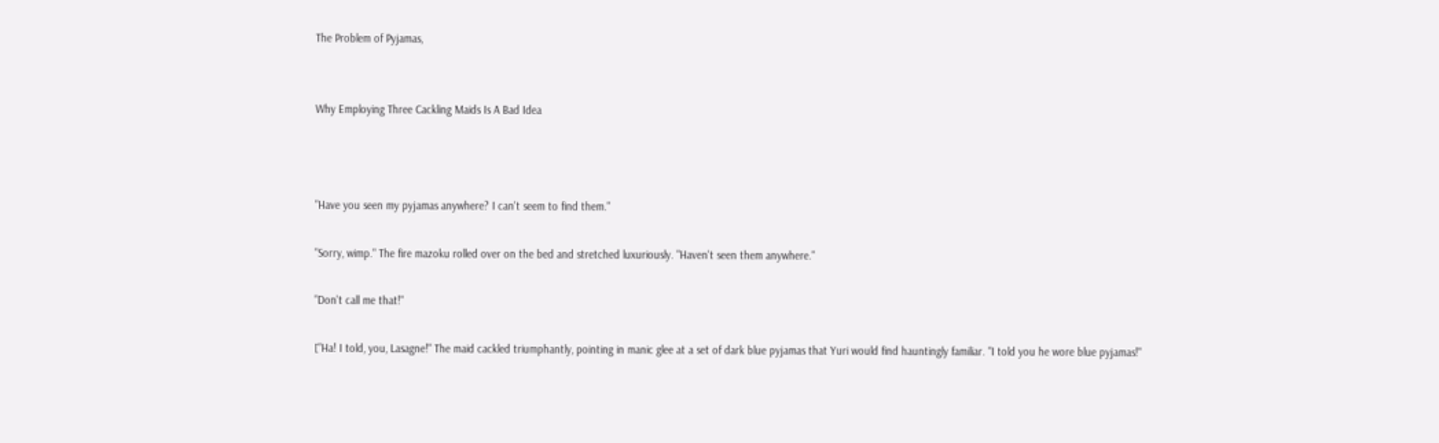The Problem of Pyjamas,


Why Employing Three Cackling Maids Is A Bad Idea



"Have you seen my pyjamas anywhere? I can't seem to find them."

"Sorry, wimp." The fire mazoku rolled over on the bed and stretched luxuriously. "Haven't seen them anywhere."

"Don't call me that!"

["Ha! I told, you, Lasagne!" The maid cackled triumphantly, pointing in manic glee at a set of dark blue pyjamas that Yuri would find hauntingly familiar. "I told you he wore blue pyjamas!"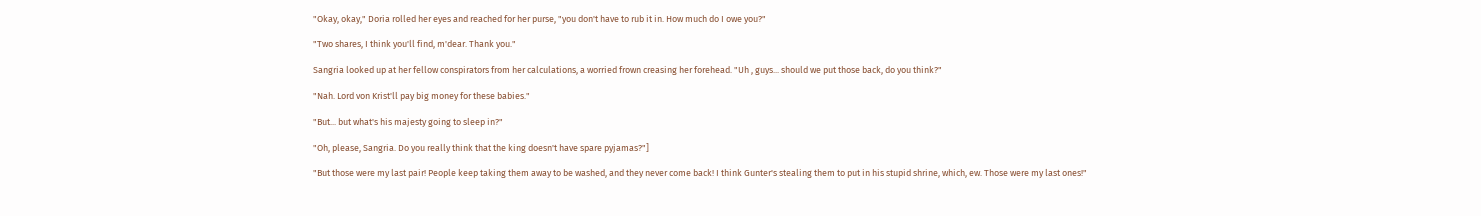"Okay, okay," Doria rolled her eyes and reached for her purse, "you don't have to rub it in. How much do I owe you?"

"Two shares, I think you'll find, m'dear. Thank you."

Sangria looked up at her fellow conspirators from her calculations, a worried frown creasing her forehead. "Uh , guys... should we put those back, do you think?"

"Nah. Lord von Krist'll pay big money for these babies."

"But... but what's his majesty going to sleep in?"

"Oh, please, Sangria. Do you really think that the king doesn't have spare pyjamas?"]

"But those were my last pair! People keep taking them away to be washed, and they never come back! I think Gunter's stealing them to put in his stupid shrine, which, ew. Those were my last ones!"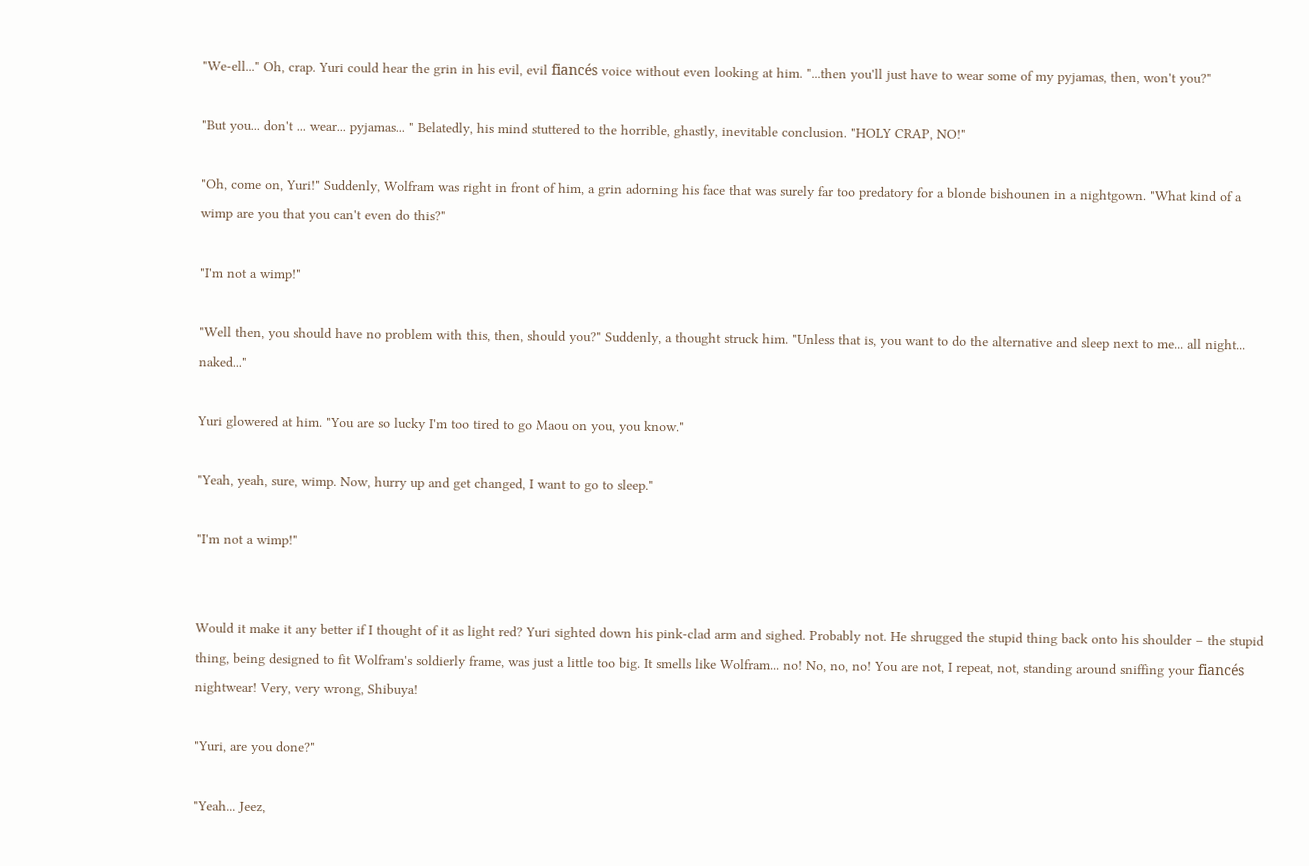"We-ell..." Oh, crap. Yuri could hear the grin in his evil, evil fiancés voice without even looking at him. "...then you'll just have to wear some of my pyjamas, then, won't you?"

"But you... don't ... wear... pyjamas... " Belatedly, his mind stuttered to the horrible, ghastly, inevitable conclusion. "HOLY CRAP, NO!"

"Oh, come on, Yuri!" Suddenly, Wolfram was right in front of him, a grin adorning his face that was surely far too predatory for a blonde bishounen in a nightgown. "What kind of a wimp are you that you can't even do this?"

"I'm not a wimp!"

"Well then, you should have no problem with this, then, should you?" Suddenly, a thought struck him. "Unless that is, you want to do the alternative and sleep next to me... all night... naked..."

Yuri glowered at him. "You are so lucky I'm too tired to go Maou on you, you know."

"Yeah, yeah, sure, wimp. Now, hurry up and get changed, I want to go to sleep."

"I'm not a wimp!"


Would it make it any better if I thought of it as light red? Yuri sighted down his pink-clad arm and sighed. Probably not. He shrugged the stupid thing back onto his shoulder – the stupid thing, being designed to fit Wolfram's soldierly frame, was just a little too big. It smells like Wolfram... no! No, no, no! You are not, I repeat, not, standing around sniffing your fiancés nightwear! Very, very wrong, Shibuya!

"Yuri, are you done?"

"Yeah... Jeez,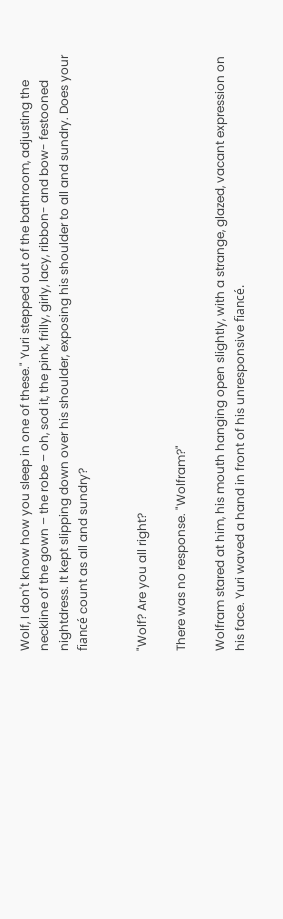Wolf, I don't know how you sleep in one of these." Yuri stepped out of the bathroom, adjusting the neckline of the gown – the robe – oh, sod it, the pink, frilly, girly, lacy, ribbon- and bow- festooned nightdress. It kept slipping down over his shoulder, exposing his shoulder to all and sundry. Does your fiancé count as all and sundry?


"Wolf? Are you all right?

There was no response. "Wolfram?"

Wolfram stared at him, his mouth hanging open slightly, with a strange, glazed, vacant expression on his face. Yuri waved a hand in front of his unresponsive fiancé.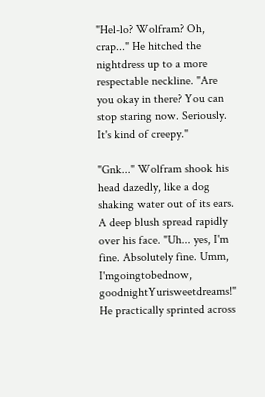"Hel-lo? Wolfram? Oh, crap..." He hitched the nightdress up to a more respectable neckline. "Are you okay in there? You can stop staring now. Seriously. It's kind of creepy."

"Gnk..." Wolfram shook his head dazedly, like a dog shaking water out of its ears. A deep blush spread rapidly over his face. "Uh... yes, I'm fine. Absolutely fine. Umm, I'mgoingtobednow, goodnightYurisweetdreams!" He practically sprinted across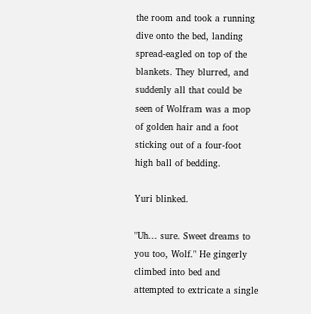the room and took a running dive onto the bed, landing spread-eagled on top of the blankets. They blurred, and suddenly all that could be seen of Wolfram was a mop of golden hair and a foot sticking out of a four-foot high ball of bedding.

Yuri blinked.

"Uh... sure. Sweet dreams to you too, Wolf." He gingerly climbed into bed and attempted to extricate a single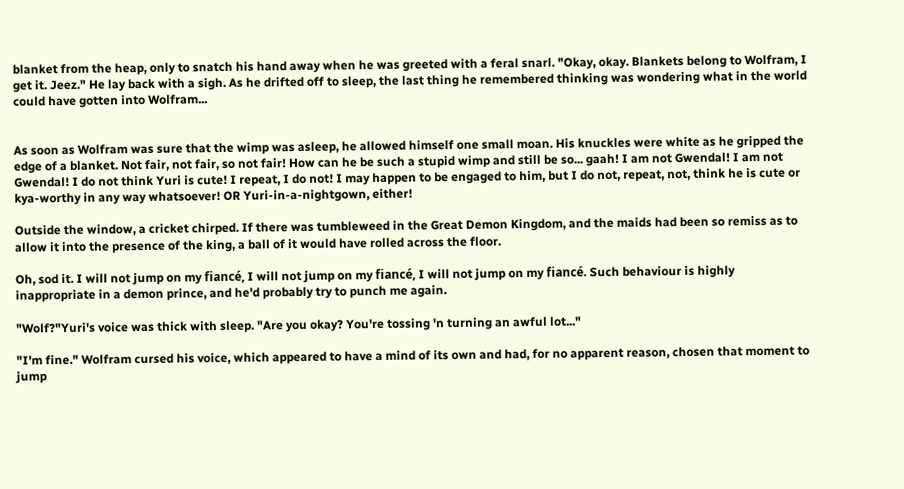blanket from the heap, only to snatch his hand away when he was greeted with a feral snarl. "Okay, okay. Blankets belong to Wolfram, I get it. Jeez." He lay back with a sigh. As he drifted off to sleep, the last thing he remembered thinking was wondering what in the world could have gotten into Wolfram...


As soon as Wolfram was sure that the wimp was asleep, he allowed himself one small moan. His knuckles were white as he gripped the edge of a blanket. Not fair, not fair, so not fair! How can he be such a stupid wimp and still be so... gaah! I am not Gwendal! I am not Gwendal! I do not think Yuri is cute! I repeat, I do not! I may happen to be engaged to him, but I do not, repeat, not, think he is cute or kya-worthy in any way whatsoever! OR Yuri-in-a-nightgown, either!

Outside the window, a cricket chirped. If there was tumbleweed in the Great Demon Kingdom, and the maids had been so remiss as to allow it into the presence of the king, a ball of it would have rolled across the floor.

Oh, sod it. I will not jump on my fiancé, I will not jump on my fiancé, I will not jump on my fiancé. Such behaviour is highly inappropriate in a demon prince, and he'd probably try to punch me again.

"Wolf?"Yuri's voice was thick with sleep. "Are you okay? You're tossing 'n turning an awful lot..."

"I'm fine." Wolfram cursed his voice, which appeared to have a mind of its own and had, for no apparent reason, chosen that moment to jump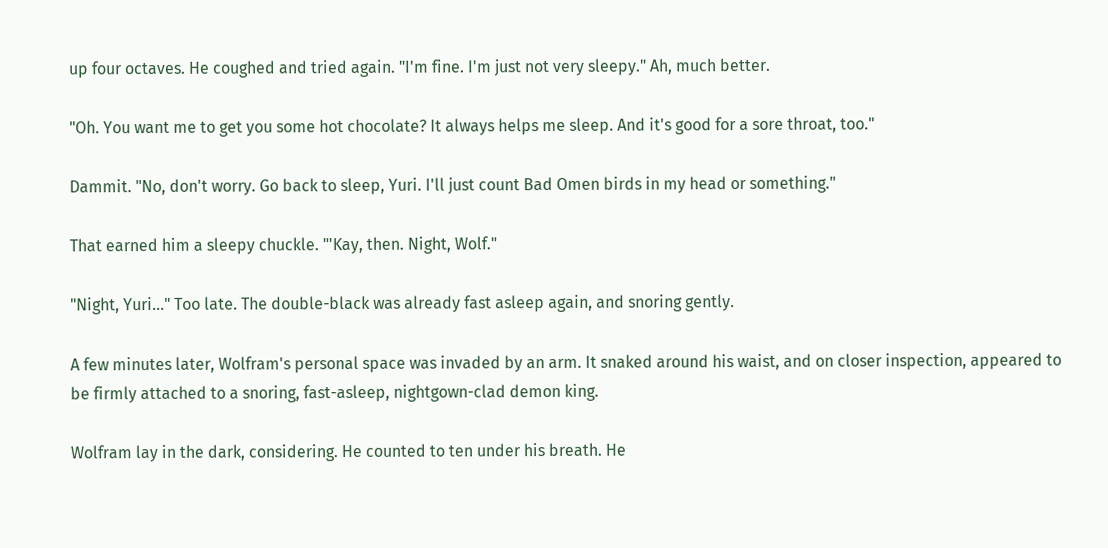up four octaves. He coughed and tried again. "I'm fine. I'm just not very sleepy." Ah, much better.

"Oh. You want me to get you some hot chocolate? It always helps me sleep. And it's good for a sore throat, too."

Dammit. "No, don't worry. Go back to sleep, Yuri. I'll just count Bad Omen birds in my head or something."

That earned him a sleepy chuckle. "'Kay, then. Night, Wolf."

"Night, Yuri..." Too late. The double-black was already fast asleep again, and snoring gently.

A few minutes later, Wolfram's personal space was invaded by an arm. It snaked around his waist, and on closer inspection, appeared to be firmly attached to a snoring, fast-asleep, nightgown-clad demon king.

Wolfram lay in the dark, considering. He counted to ten under his breath. He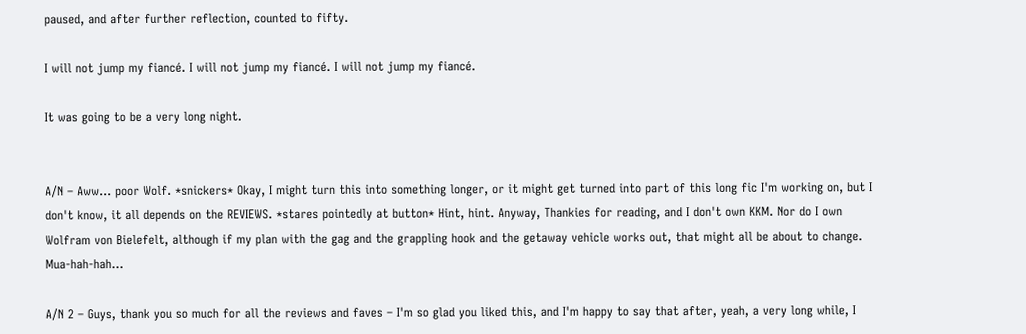paused, and after further reflection, counted to fifty.

I will not jump my fiancé. I will not jump my fiancé. I will not jump my fiancé.

It was going to be a very long night.


A/N – Aww... poor Wolf. *snickers* Okay, I might turn this into something longer, or it might get turned into part of this long fic I'm working on, but I don't know, it all depends on the REVIEWS. *stares pointedly at button* Hint, hint. Anyway, Thankies for reading, and I don't own KKM. Nor do I own Wolfram von Bielefelt, although if my plan with the gag and the grappling hook and the getaway vehicle works out, that might all be about to change. Mua-hah-hah...

A/N 2 – Guys, thank you so much for all the reviews and faves – I'm so glad you liked this, and I'm happy to say that after, yeah, a very long while, I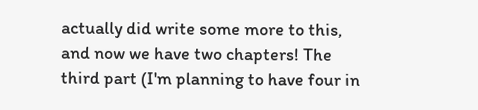actually did write some more to this, and now we have two chapters! The third part (I'm planning to have four in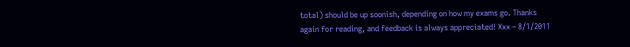total) should be up soonish, depending on how my exams go. Thanks again for reading, and feedback is always appreciated! Xxx – 8/1/2011